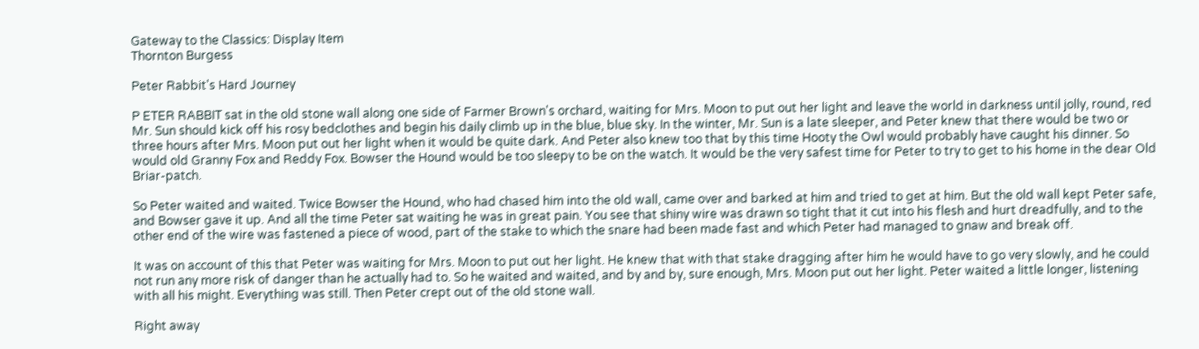Gateway to the Classics: Display Item
Thornton Burgess

Peter Rabbit's Hard Journey

P ETER RABBIT sat in the old stone wall along one side of Farmer Brown's orchard, waiting for Mrs. Moon to put out her light and leave the world in darkness until jolly, round, red Mr. Sun should kick off his rosy bedclothes and begin his daily climb up in the blue, blue sky. In the winter, Mr. Sun is a late sleeper, and Peter knew that there would be two or three hours after Mrs. Moon put out her light when it would be quite dark. And Peter also knew too that by this time Hooty the Owl would probably have caught his dinner. So would old Granny Fox and Reddy Fox. Bowser the Hound would be too sleepy to be on the watch. It would be the very safest time for Peter to try to get to his home in the dear Old Briar-patch.

So Peter waited and waited. Twice Bowser the Hound, who had chased him into the old wall, came over and barked at him and tried to get at him. But the old wall kept Peter safe, and Bowser gave it up. And all the time Peter sat waiting he was in great pain. You see that shiny wire was drawn so tight that it cut into his flesh and hurt dreadfully, and to the other end of the wire was fastened a piece of wood, part of the stake to which the snare had been made fast and which Peter had managed to gnaw and break off.

It was on account of this that Peter was waiting for Mrs. Moon to put out her light. He knew that with that stake dragging after him he would have to go very slowly, and he could not run any more risk of danger than he actually had to. So he waited and waited, and by and by, sure enough, Mrs. Moon put out her light. Peter waited a little longer, listening with all his might. Everything was still. Then Peter crept out of the old stone wall.

Right away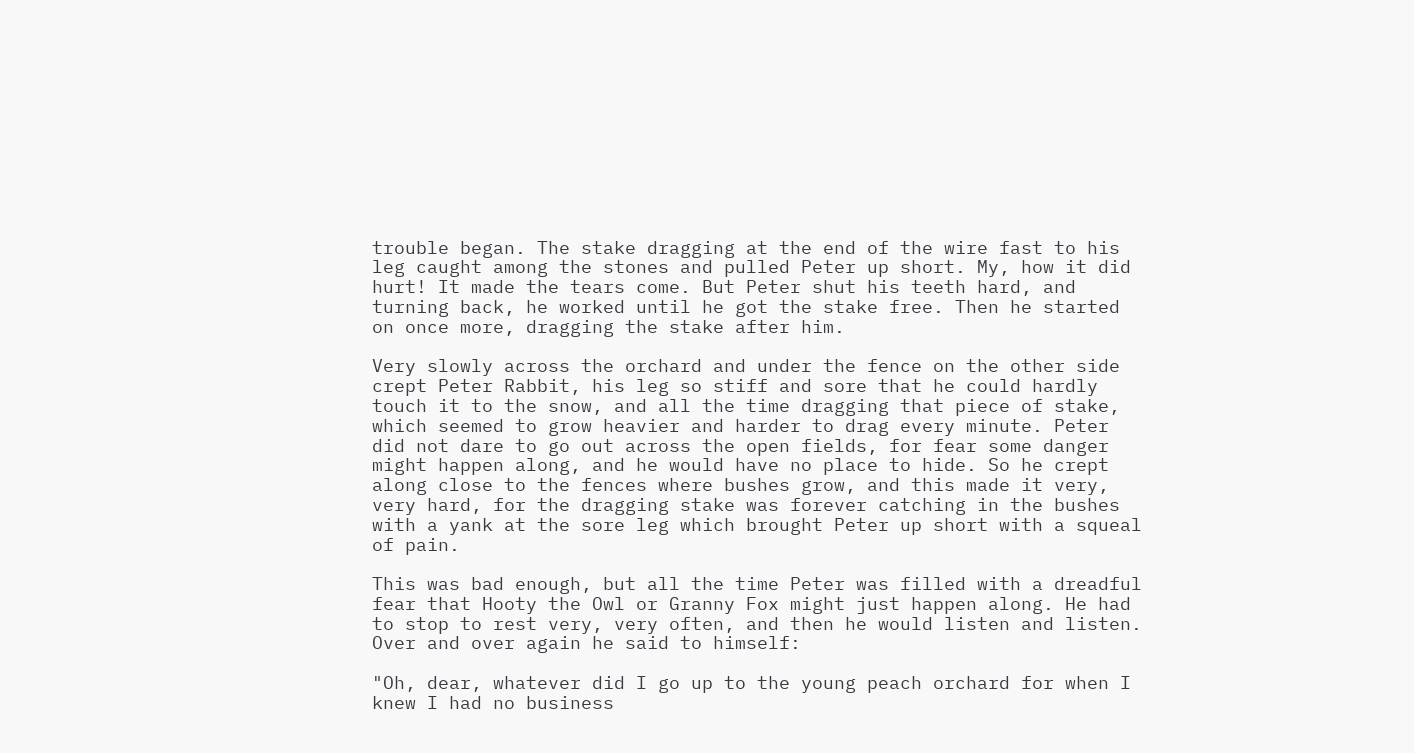trouble began. The stake dragging at the end of the wire fast to his leg caught among the stones and pulled Peter up short. My, how it did hurt! It made the tears come. But Peter shut his teeth hard, and turning back, he worked until he got the stake free. Then he started on once more, dragging the stake after him.

Very slowly across the orchard and under the fence on the other side crept Peter Rabbit, his leg so stiff and sore that he could hardly touch it to the snow, and all the time dragging that piece of stake, which seemed to grow heavier and harder to drag every minute. Peter did not dare to go out across the open fields, for fear some danger might happen along, and he would have no place to hide. So he crept along close to the fences where bushes grow, and this made it very, very hard, for the dragging stake was forever catching in the bushes with a yank at the sore leg which brought Peter up short with a squeal of pain.

This was bad enough, but all the time Peter was filled with a dreadful fear that Hooty the Owl or Granny Fox might just happen along. He had to stop to rest very, very often, and then he would listen and listen. Over and over again he said to himself:

"Oh, dear, whatever did I go up to the young peach orchard for when I knew I had no business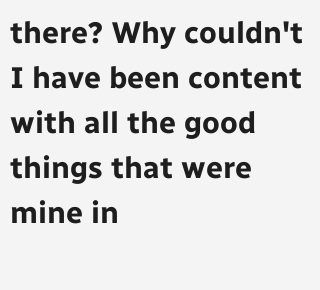there? Why couldn't I have been content with all the good things that were mine in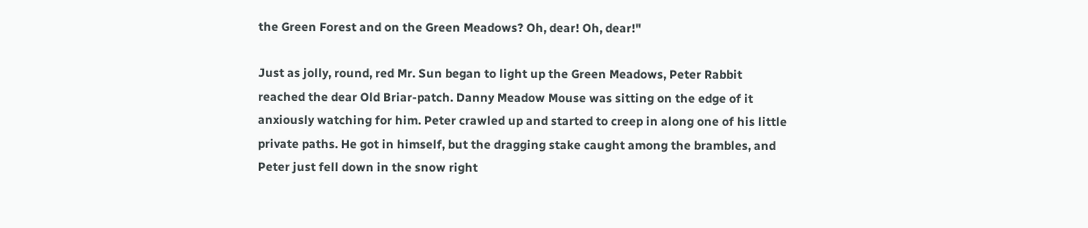the Green Forest and on the Green Meadows? Oh, dear! Oh, dear!"

Just as jolly, round, red Mr. Sun began to light up the Green Meadows, Peter Rabbit reached the dear Old Briar-patch. Danny Meadow Mouse was sitting on the edge of it anxiously watching for him. Peter crawled up and started to creep in along one of his little private paths. He got in himself, but the dragging stake caught among the brambles, and Peter just fell down in the snow right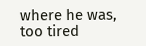where he was, too tired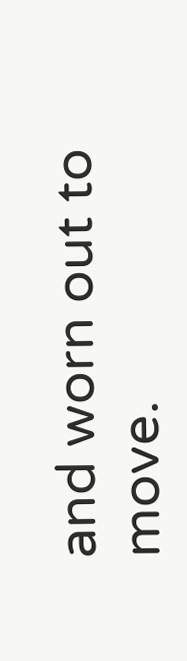and worn out to move.